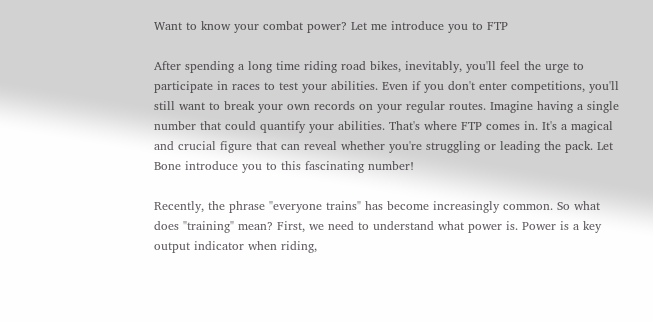Want to know your combat power? Let me introduce you to FTP

After spending a long time riding road bikes, inevitably, you'll feel the urge to participate in races to test your abilities. Even if you don't enter competitions, you'll still want to break your own records on your regular routes. Imagine having a single number that could quantify your abilities. That's where FTP comes in. It's a magical and crucial figure that can reveal whether you're struggling or leading the pack. Let Bone introduce you to this fascinating number!

Recently, the phrase "everyone trains" has become increasingly common. So what does "training" mean? First, we need to understand what power is. Power is a key output indicator when riding,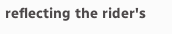reflecting the rider's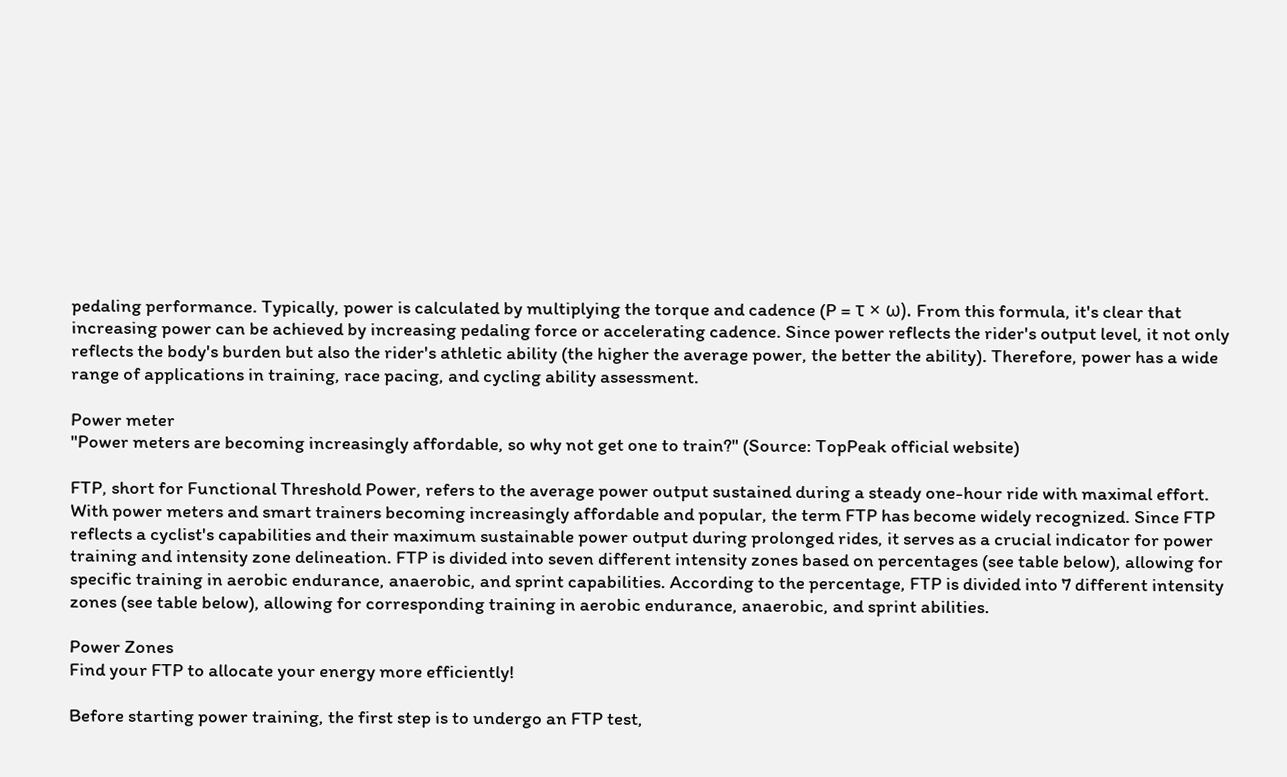pedaling performance. Typically, power is calculated by multiplying the torque and cadence (P = τ × ω). From this formula, it's clear that increasing power can be achieved by increasing pedaling force or accelerating cadence. Since power reflects the rider's output level, it not only reflects the body's burden but also the rider's athletic ability (the higher the average power, the better the ability). Therefore, power has a wide range of applications in training, race pacing, and cycling ability assessment.

Power meter
"Power meters are becoming increasingly affordable, so why not get one to train?" (Source: TopPeak official website)

FTP, short for Functional Threshold Power, refers to the average power output sustained during a steady one-hour ride with maximal effort. With power meters and smart trainers becoming increasingly affordable and popular, the term FTP has become widely recognized. Since FTP reflects a cyclist's capabilities and their maximum sustainable power output during prolonged rides, it serves as a crucial indicator for power training and intensity zone delineation. FTP is divided into seven different intensity zones based on percentages (see table below), allowing for specific training in aerobic endurance, anaerobic, and sprint capabilities. According to the percentage, FTP is divided into 7 different intensity zones (see table below), allowing for corresponding training in aerobic endurance, anaerobic, and sprint abilities.

Power Zones
Find your FTP to allocate your energy more efficiently!

Before starting power training, the first step is to undergo an FTP test,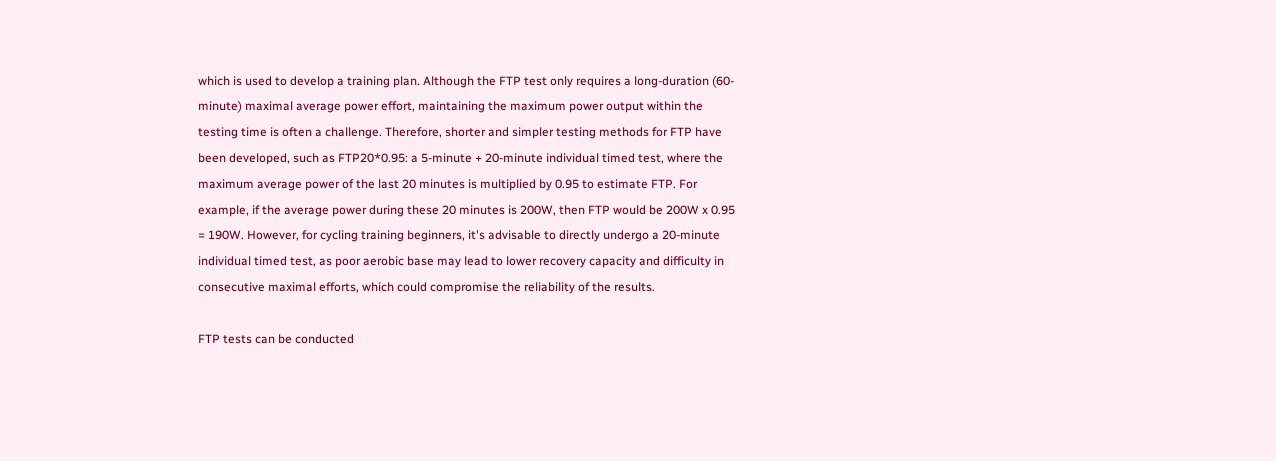which is used to develop a training plan. Although the FTP test only requires a long-duration (60-minute) maximal average power effort, maintaining the maximum power output within the testing time is often a challenge. Therefore, shorter and simpler testing methods for FTP have been developed, such as FTP20*0.95: a 5-minute + 20-minute individual timed test, where the maximum average power of the last 20 minutes is multiplied by 0.95 to estimate FTP. For example, if the average power during these 20 minutes is 200W, then FTP would be 200W x 0.95 = 190W. However, for cycling training beginners, it's advisable to directly undergo a 20-minute individual timed test, as poor aerobic base may lead to lower recovery capacity and difficulty in consecutive maximal efforts, which could compromise the reliability of the results.

FTP tests can be conducted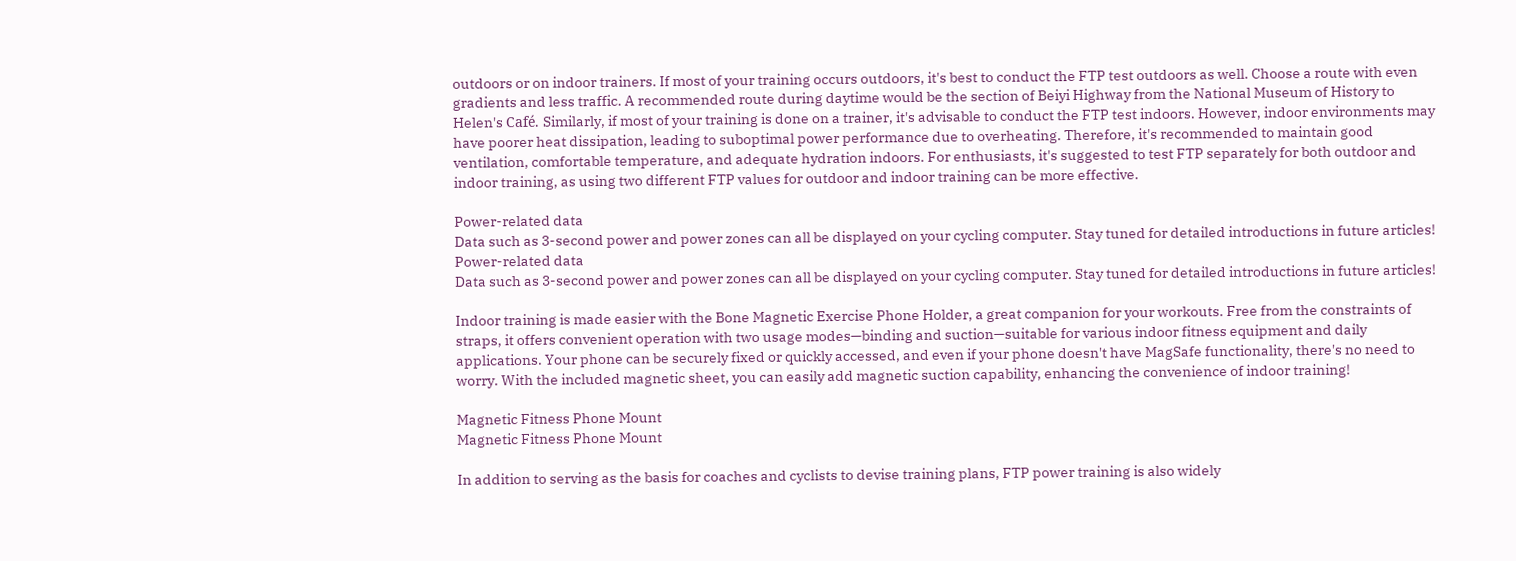outdoors or on indoor trainers. If most of your training occurs outdoors, it's best to conduct the FTP test outdoors as well. Choose a route with even gradients and less traffic. A recommended route during daytime would be the section of Beiyi Highway from the National Museum of History to Helen's Café. Similarly, if most of your training is done on a trainer, it's advisable to conduct the FTP test indoors. However, indoor environments may have poorer heat dissipation, leading to suboptimal power performance due to overheating. Therefore, it's recommended to maintain good ventilation, comfortable temperature, and adequate hydration indoors. For enthusiasts, it's suggested to test FTP separately for both outdoor and indoor training, as using two different FTP values for outdoor and indoor training can be more effective.

Power-related data
Data such as 3-second power and power zones can all be displayed on your cycling computer. Stay tuned for detailed introductions in future articles!
Power-related data
Data such as 3-second power and power zones can all be displayed on your cycling computer. Stay tuned for detailed introductions in future articles!

Indoor training is made easier with the Bone Magnetic Exercise Phone Holder, a great companion for your workouts. Free from the constraints of straps, it offers convenient operation with two usage modes—binding and suction—suitable for various indoor fitness equipment and daily applications. Your phone can be securely fixed or quickly accessed, and even if your phone doesn't have MagSafe functionality, there's no need to worry. With the included magnetic sheet, you can easily add magnetic suction capability, enhancing the convenience of indoor training!

Magnetic Fitness Phone Mount
Magnetic Fitness Phone Mount

In addition to serving as the basis for coaches and cyclists to devise training plans, FTP power training is also widely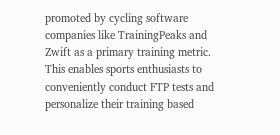promoted by cycling software companies like TrainingPeaks and Zwift as a primary training metric. This enables sports enthusiasts to conveniently conduct FTP tests and personalize their training based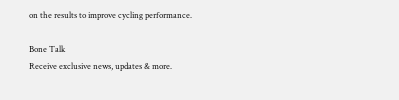on the results to improve cycling performance.

Bone Talk
Receive exclusive news, updates & more.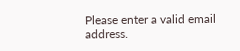Please enter a valid email address.